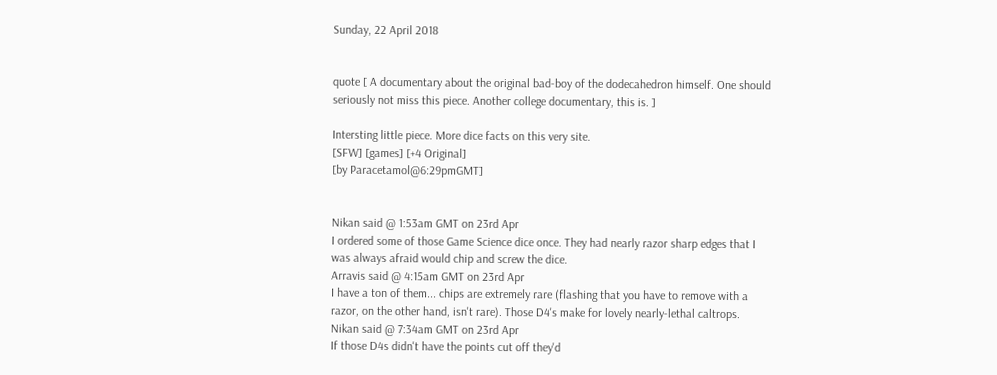Sunday, 22 April 2018


quote [ A documentary about the original bad-boy of the dodecahedron himself. One should seriously not miss this piece. Another college documentary, this is. ]

Intersting little piece. More dice facts on this very site.
[SFW] [games] [+4 Original]
[by Paracetamol@6:29pmGMT]


Nikan said @ 1:53am GMT on 23rd Apr
I ordered some of those Game Science dice once. They had nearly razor sharp edges that I was always afraid would chip and screw the dice.
Arravis said @ 4:15am GMT on 23rd Apr
I have a ton of them... chips are extremely rare (flashing that you have to remove with a razor, on the other hand, isn't rare). Those D4's make for lovely nearly-lethal caltrops.
Nikan said @ 7:34am GMT on 23rd Apr
If those D4s didn't have the points cut off they'd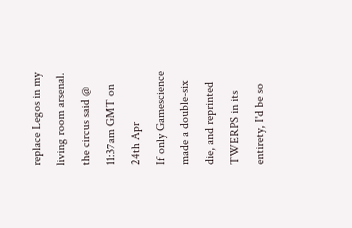replace Legos in my living room arsenal.
the circus said @ 11:37am GMT on 24th Apr
If only Gamescience made a double-six die, and reprinted TWERPS in its entirety, I'd be so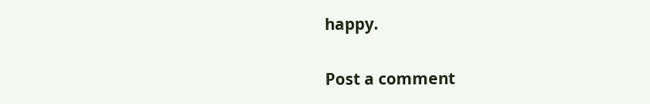happy.

Post a comment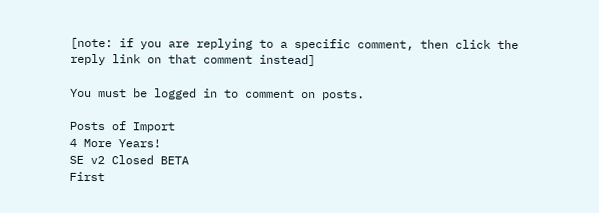[note: if you are replying to a specific comment, then click the reply link on that comment instead]

You must be logged in to comment on posts.

Posts of Import
4 More Years!
SE v2 Closed BETA
First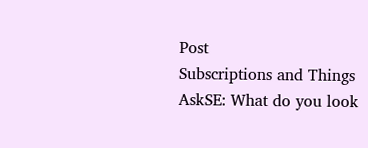Post
Subscriptions and Things
AskSE: What do you look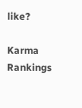like?

Karma Rankings